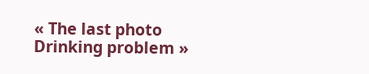« The last photo
Drinking problem »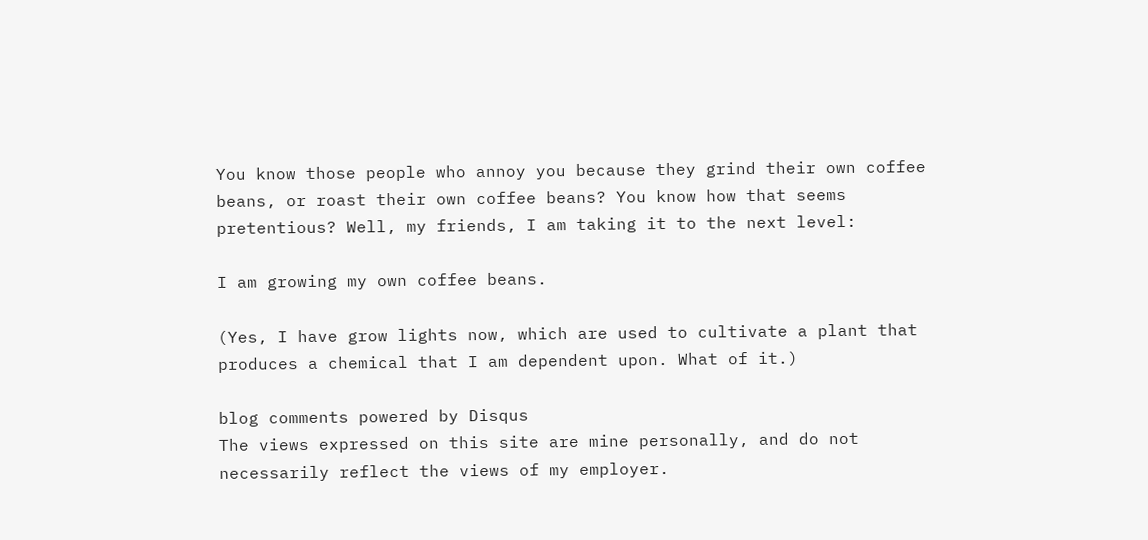You know those people who annoy you because they grind their own coffee beans, or roast their own coffee beans? You know how that seems pretentious? Well, my friends, I am taking it to the next level:

I am growing my own coffee beans.

(Yes, I have grow lights now, which are used to cultivate a plant that produces a chemical that I am dependent upon. What of it.)

blog comments powered by Disqus
The views expressed on this site are mine personally, and do not necessarily reflect the views of my employer.